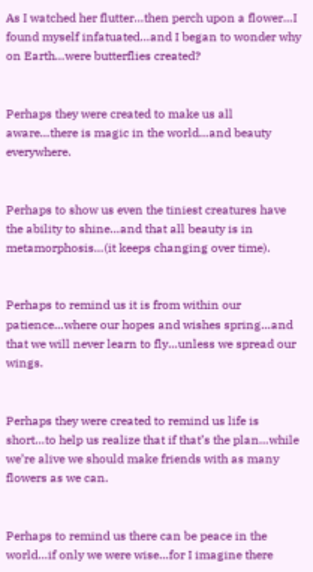As I watched her flutter…then perch upon a flower…I found myself infatuated…and I began to wonder why on Earth…were butterflies created?


Perhaps they were created to make us all aware…there is magic in the world…and beauty everywhere.


Perhaps to show us even the tiniest creatures have the ability to shine…and that all beauty is in metamorphosis…(it keeps changing over time).


Perhaps to remind us it is from within our patience…where our hopes and wishes spring…and that we will never learn to fly…unless we spread our wings.


Perhaps they were created to remind us life is short…to help us realize that if that’s the plan…while we’re alive we should make friends with as many flowers as we can.


Perhaps to remind us there can be peace in the world…if only we were wise…for I imagine there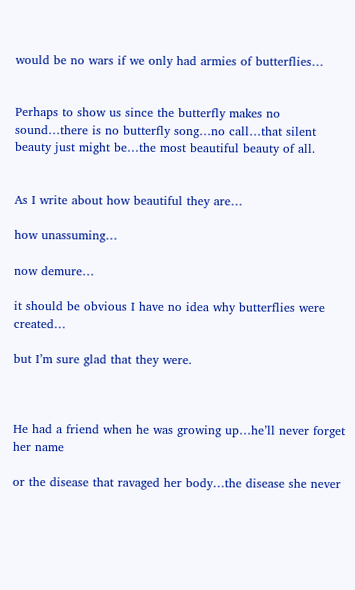would be no wars if we only had armies of butterflies…


Perhaps to show us since the butterfly makes no sound…there is no butterfly song…no call…that silent beauty just might be…the most beautiful beauty of all.


As I write about how beautiful they are…

how unassuming…

now demure…

it should be obvious I have no idea why butterflies were created…

but I’m sure glad that they were.



He had a friend when he was growing up…he’ll never forget her name

or the disease that ravaged her body…the disease she never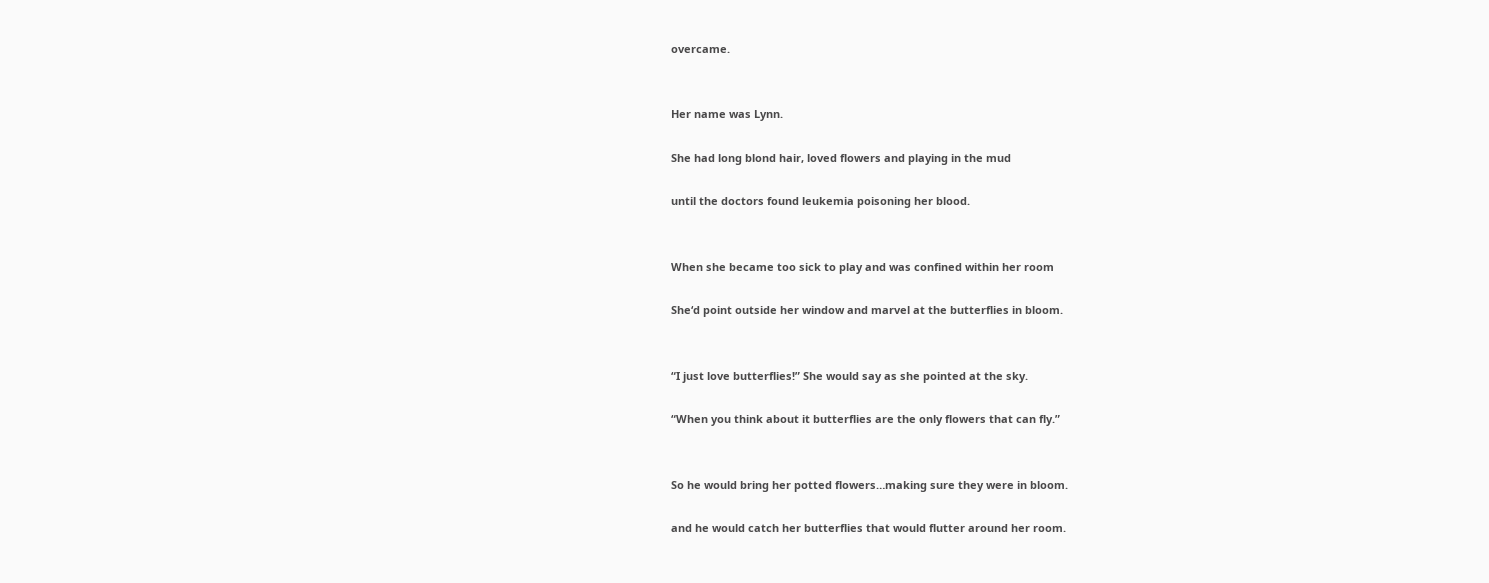overcame.


Her name was Lynn.

She had long blond hair, loved flowers and playing in the mud

until the doctors found leukemia poisoning her blood.


When she became too sick to play and was confined within her room

She‘d point outside her window and marvel at the butterflies in bloom.


“I just love butterflies!” She would say as she pointed at the sky.

“When you think about it butterflies are the only flowers that can fly.”


So he would bring her potted flowers…making sure they were in bloom.

and he would catch her butterflies that would flutter around her room.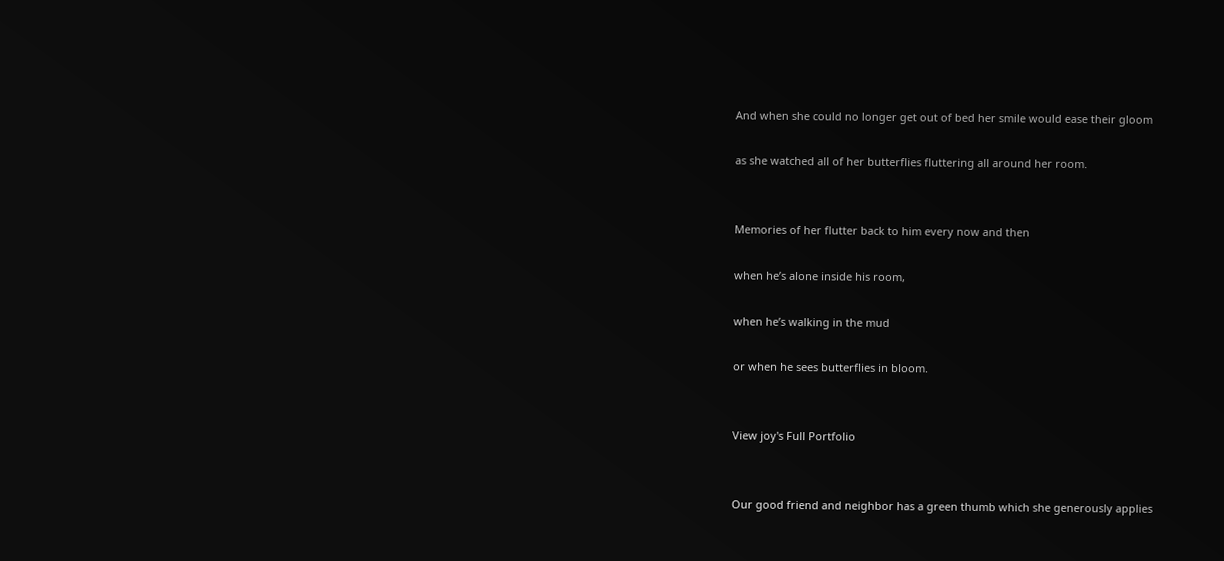And when she could no longer get out of bed her smile would ease their gloom

as she watched all of her butterflies fluttering all around her room.


Memories of her flutter back to him every now and then

when he’s alone inside his room,

when he’s walking in the mud

or when he sees butterflies in bloom.


View joy's Full Portfolio


Our good friend and neighbor has a green thumb which she generously applies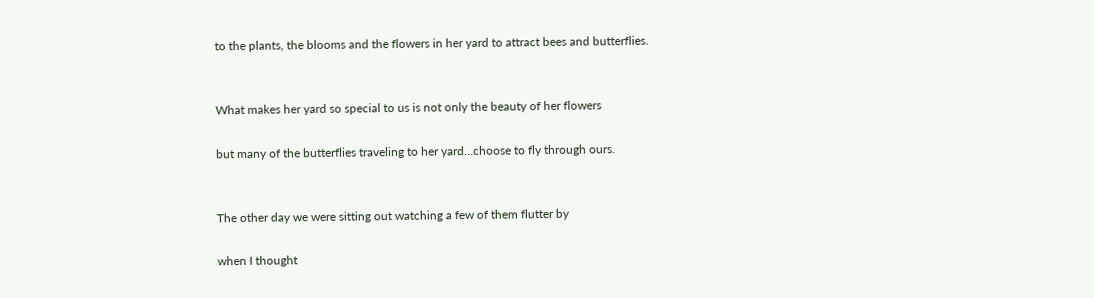to the plants, the blooms and the flowers in her yard to attract bees and butterflies.


What makes her yard so special to us is not only the beauty of her flowers

but many of the butterflies traveling to her yard…choose to fly through ours.


The other day we were sitting out watching a few of them flutter by

when I thought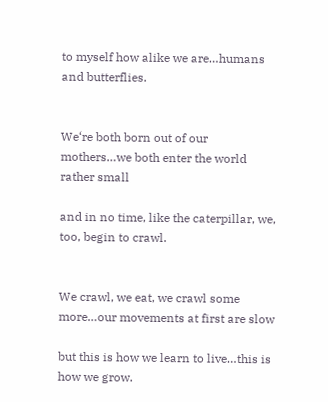to myself how alike we are…humans and butterflies.


We‘re both born out of our mothers…we both enter the world rather small

and in no time, like the caterpillar, we, too, begin to crawl.


We crawl, we eat, we crawl some more…our movements at first are slow

but this is how we learn to live…this is how we grow.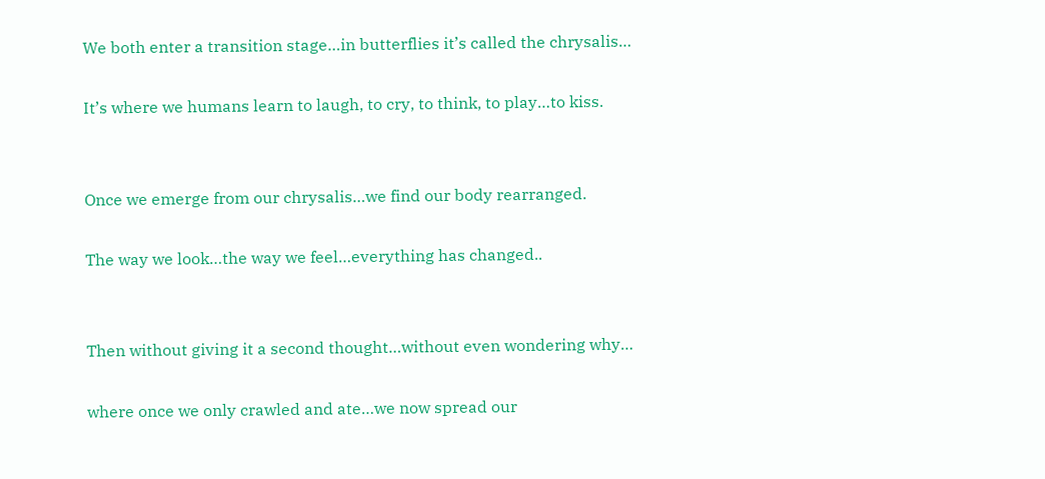We both enter a transition stage…in butterflies it’s called the chrysalis…

It’s where we humans learn to laugh, to cry, to think, to play…to kiss.


Once we emerge from our chrysalis…we find our body rearranged.

The way we look…the way we feel…everything has changed..


Then without giving it a second thought…without even wondering why…

where once we only crawled and ate…we now spread our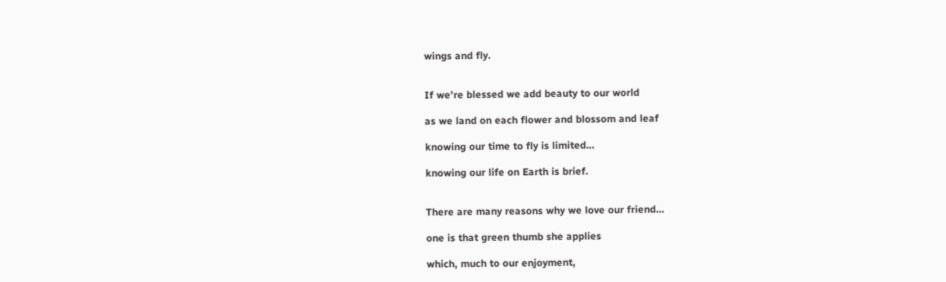wings and fly.


If we’re blessed we add beauty to our world

as we land on each flower and blossom and leaf

knowing our time to fly is limited…

knowing our life on Earth is brief.


There are many reasons why we love our friend…

one is that green thumb she applies

which, much to our enjoyment,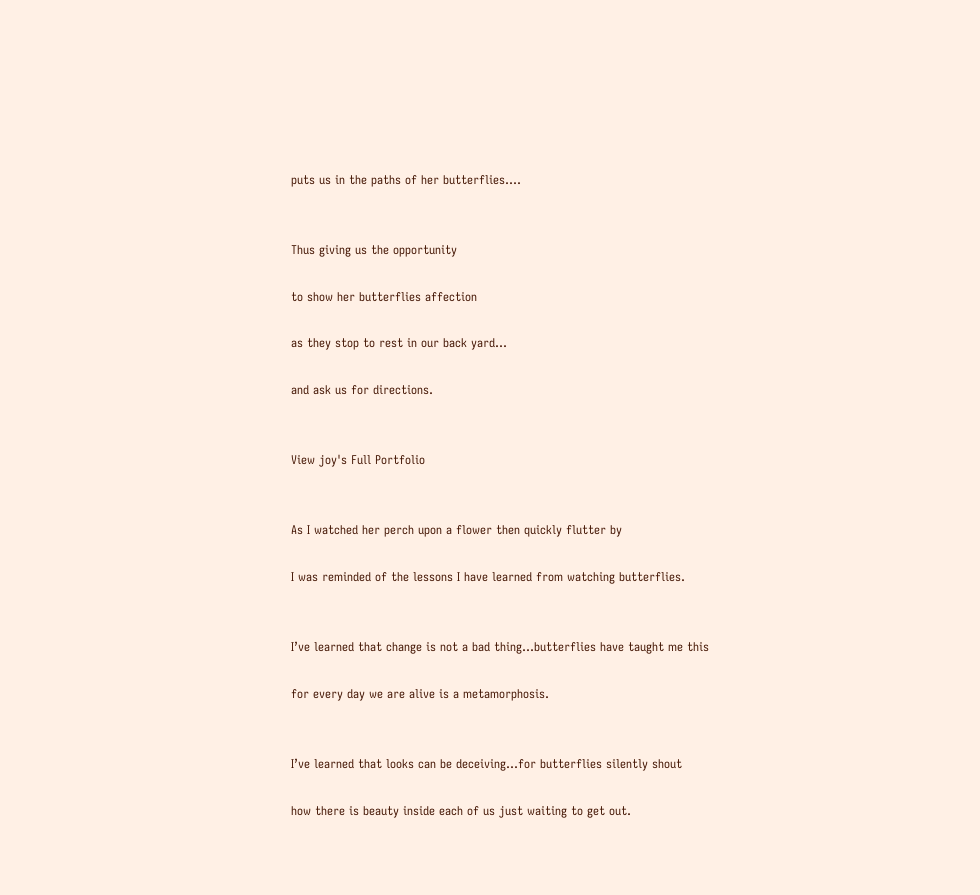puts us in the paths of her butterflies….


Thus giving us the opportunity

to show her butterflies affection

as they stop to rest in our back yard…

and ask us for directions.


View joy's Full Portfolio


As I watched her perch upon a flower then quickly flutter by

I was reminded of the lessons I have learned from watching butterflies.


I’ve learned that change is not a bad thing…butterflies have taught me this

for every day we are alive is a metamorphosis.


I’ve learned that looks can be deceiving…for butterflies silently shout

how there is beauty inside each of us just waiting to get out.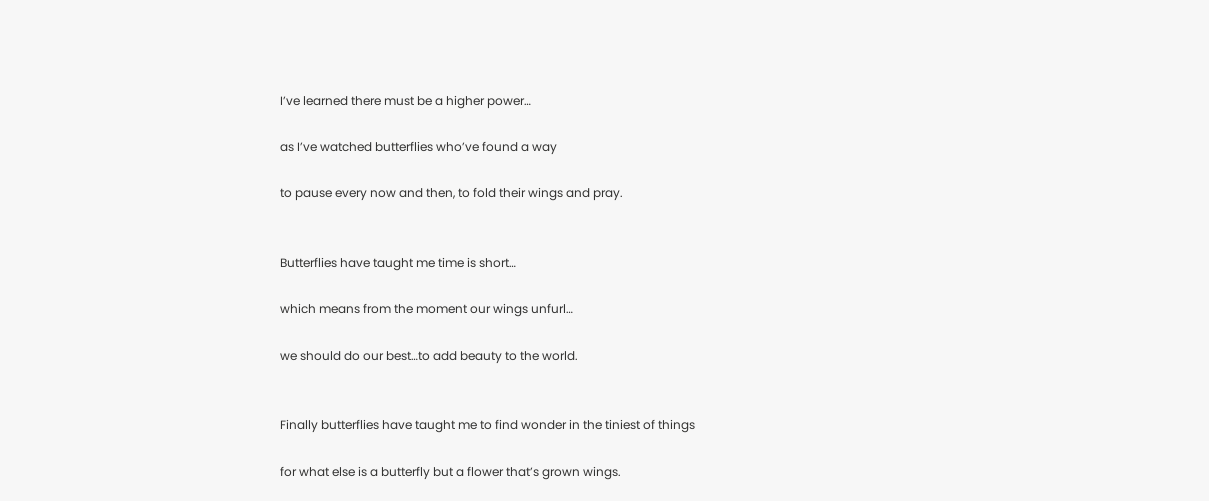I’ve learned there must be a higher power…

as I’ve watched butterflies who’ve found a way

to pause every now and then, to fold their wings and pray.


Butterflies have taught me time is short…

which means from the moment our wings unfurl…

we should do our best…to add beauty to the world.


Finally butterflies have taught me to find wonder in the tiniest of things

for what else is a butterfly but a flower that’s grown wings.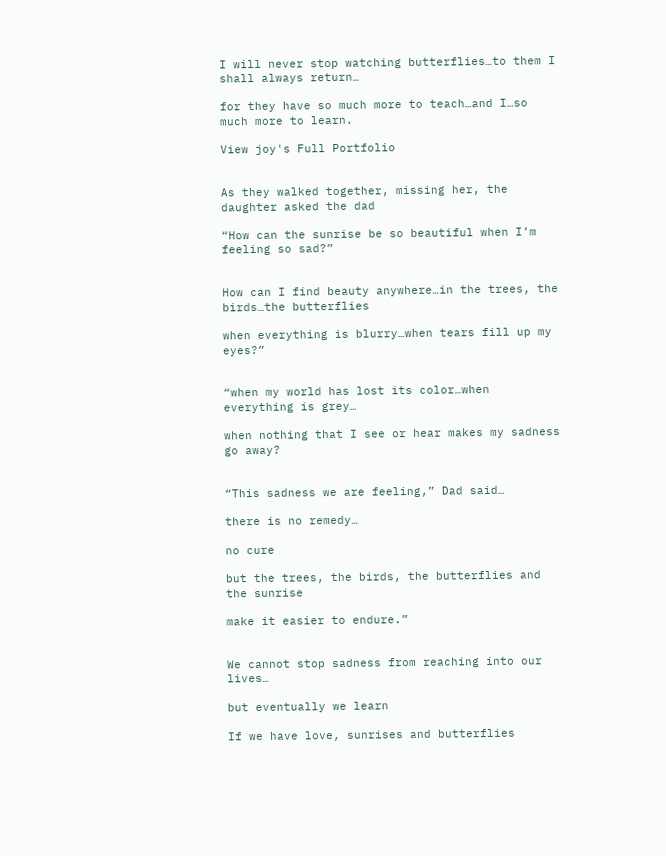I will never stop watching butterflies…to them I shall always return…

for they have so much more to teach…and I…so much more to learn.

View joy's Full Portfolio


As they walked together, missing her, the daughter asked the dad

“How can the sunrise be so beautiful when I’m feeling so sad?”


How can I find beauty anywhere…in the trees, the birds…the butterflies

when everything is blurry…when tears fill up my eyes?”


“when my world has lost its color…when everything is grey…

when nothing that I see or hear makes my sadness go away?


“This sadness we are feeling,” Dad said…

there is no remedy…

no cure

but the trees, the birds, the butterflies and the sunrise

make it easier to endure.”


We cannot stop sadness from reaching into our lives…

but eventually we learn

If we have love, sunrises and butterflies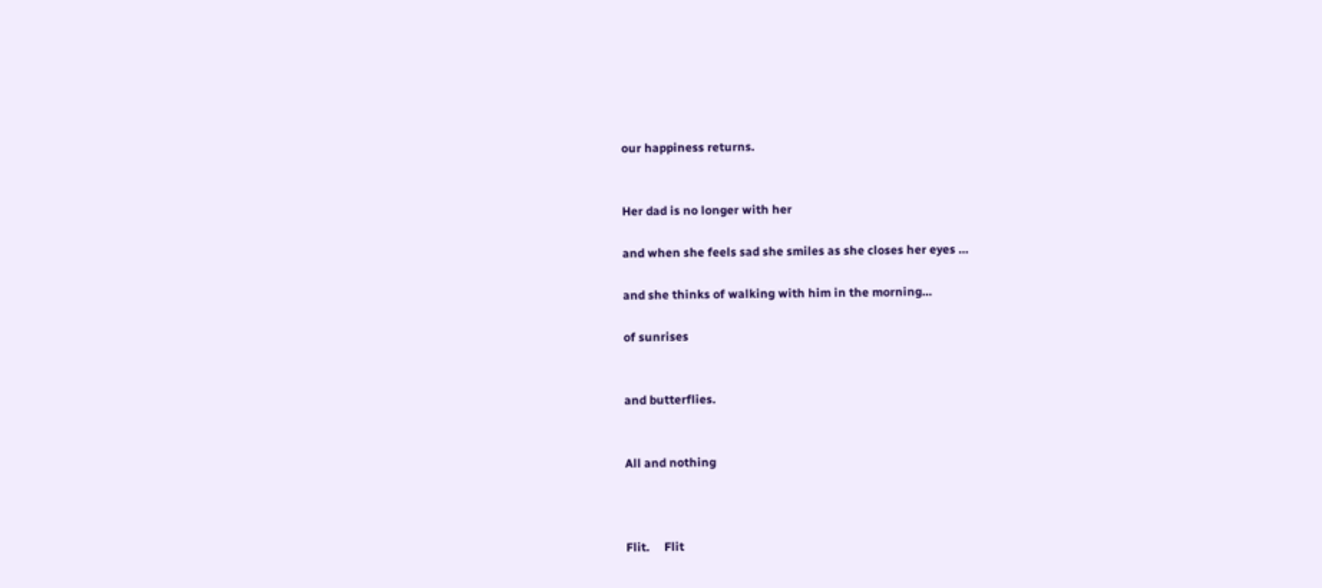our happiness returns.


Her dad is no longer with her

and when she feels sad she smiles as she closes her eyes …

and she thinks of walking with him in the morning…

of sunrises


and butterflies.


All and nothing



Flit.     Flit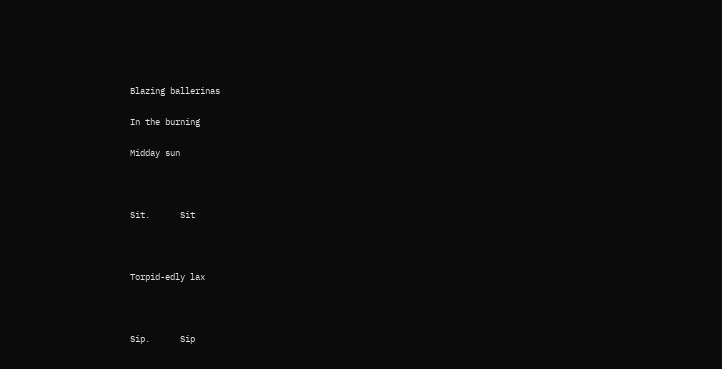Blazing ballerinas

In the burning

Midday sun



Sit.      Sit



Torpid-edly lax



Sip.      Sip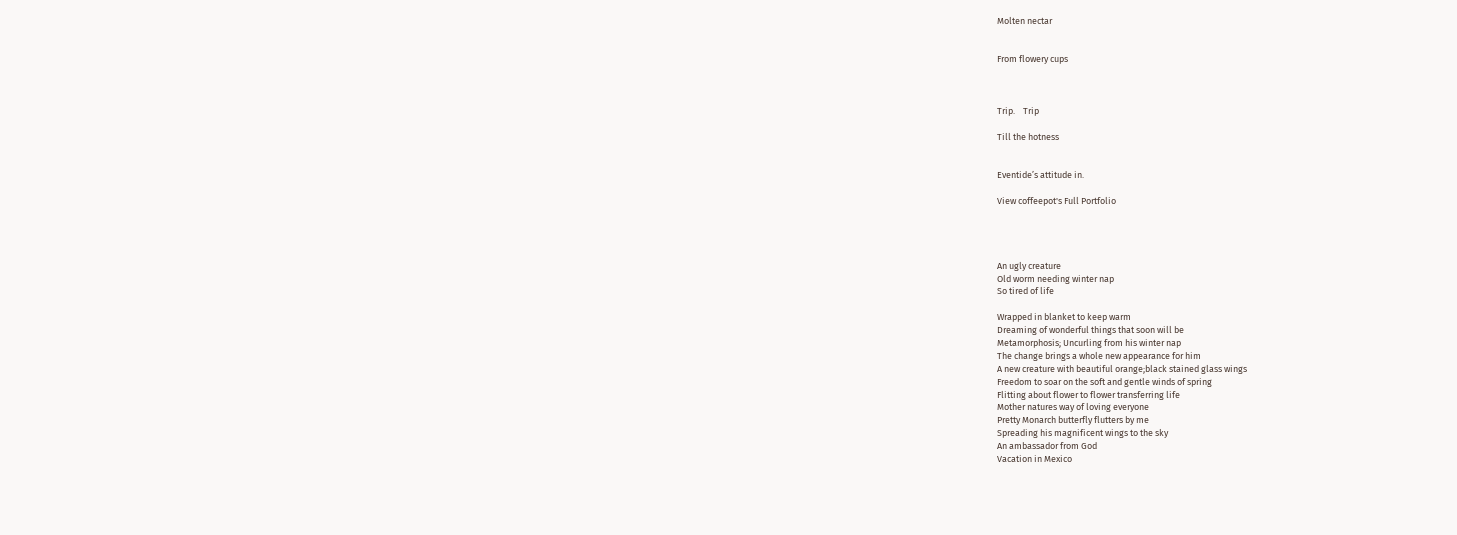Molten nectar


From flowery cups



Trip.    Trip

Till the hotness


Eventide’s attitude in.

View coffeepot's Full Portfolio




An ugly creature
Old worm needing winter nap
So tired of life

Wrapped in blanket to keep warm
Dreaming of wonderful things that soon will be
Metamorphosis; Uncurling from his winter nap
The change brings a whole new appearance for him
A new creature with beautiful orange;black stained glass wings
Freedom to soar on the soft and gentle winds of spring
Flitting about flower to flower transferring life
Mother natures way of loving everyone
Pretty Monarch butterfly flutters by me
Spreading his magnificent wings to the sky
An ambassador from God
Vacation in Mexico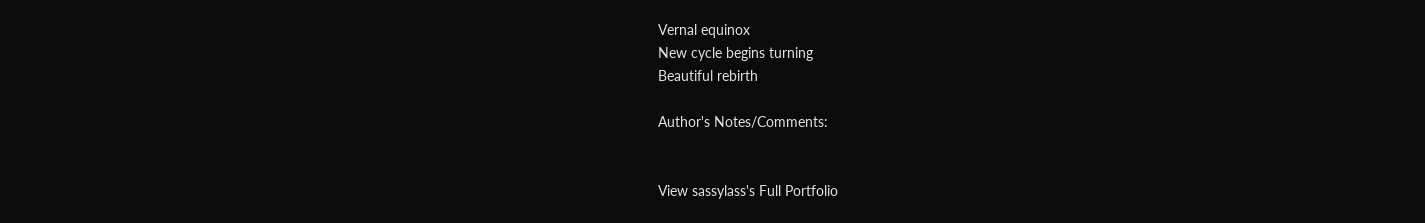Vernal equinox
New cycle begins turning
Beautiful rebirth

Author's Notes/Comments:


View sassylass's Full Portfolio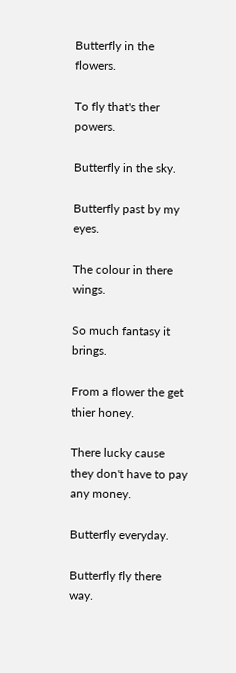Butterfly in the flowers.

To fly that's ther powers.

Butterfly in the sky.

Butterfly past by my eyes.

The colour in there wings.

So much fantasy it brings.

From a flower the get thier honey.

There lucky cause they don't have to pay any money.

Butterfly everyday.

Butterfly fly there way.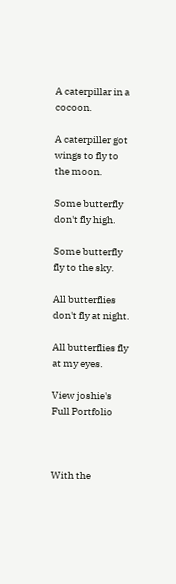A caterpillar in a cocoon.

A caterpiller got wings to fly to the moon.

Some butterfly don't fly high.

Some butterfly fly to the sky.

All butterflies don't fly at night.

All butterflies fly at my eyes.

View joshie's Full Portfolio



With the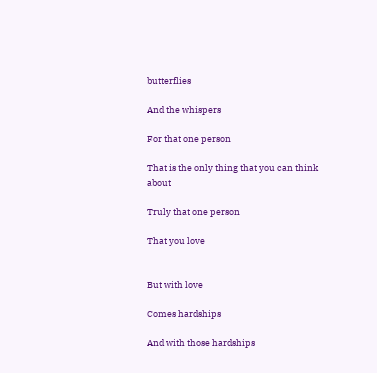butterflies

And the whispers

For that one person

That is the only thing that you can think about

Truly that one person

That you love


But with love

Comes hardships

And with those hardships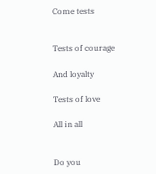Come tests


Tests of courage

And loyalty

Tests of love

All in all


Do you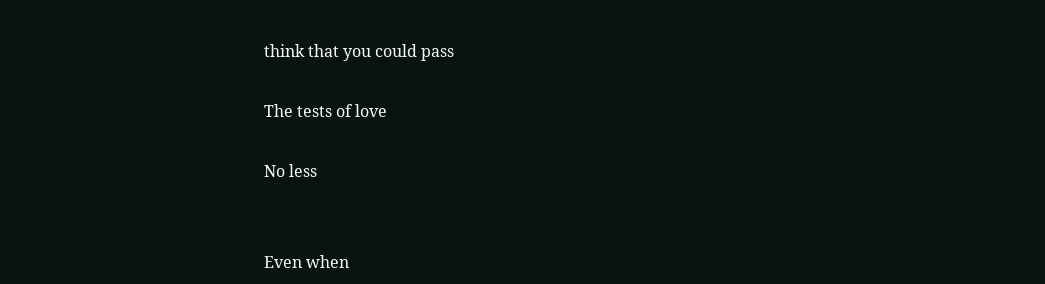think that you could pass

The tests of love

No less


Even when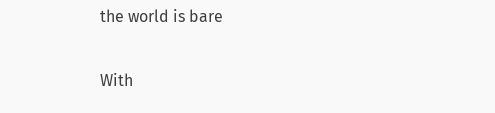the world is bare

With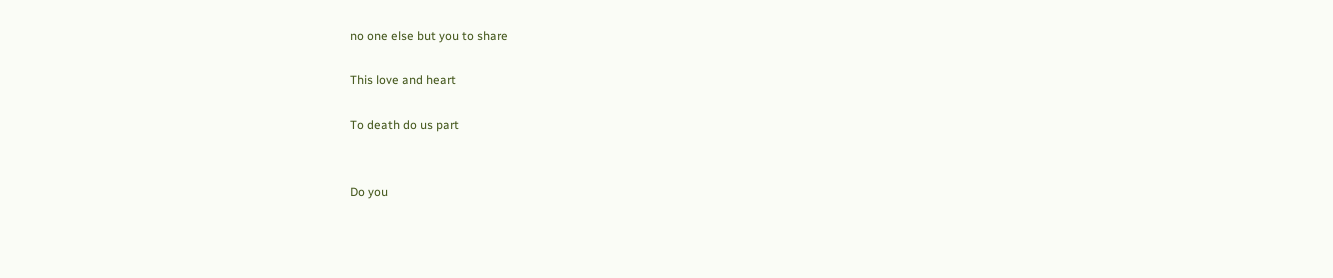no one else but you to share

This love and heart

To death do us part


Do you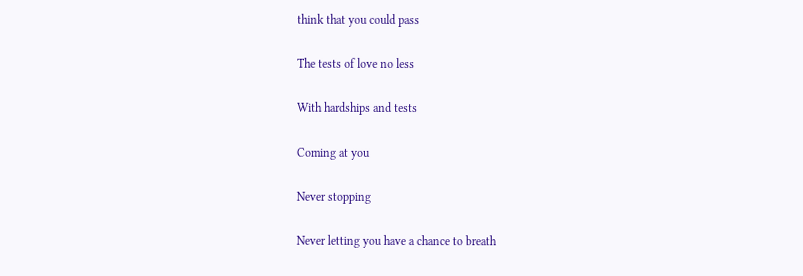think that you could pass

The tests of love no less

With hardships and tests

Coming at you

Never stopping

Never letting you have a chance to breath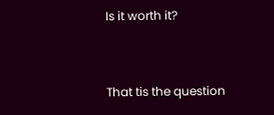Is it worth it?


That tis the question